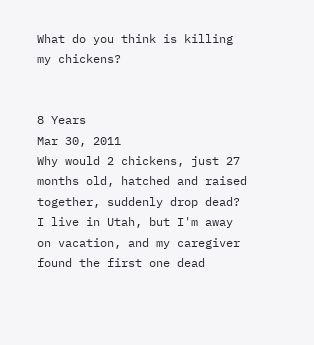What do you think is killing my chickens?


8 Years
Mar 30, 2011
Why would 2 chickens, just 27 months old, hatched and raised together, suddenly drop dead? I live in Utah, but I'm away on vacation, and my caregiver found the first one dead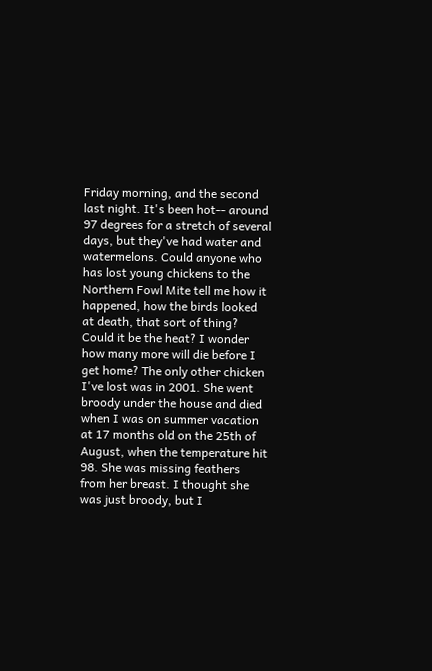Friday morning, and the second last night. It's been hot-- around 97 degrees for a stretch of several days, but they've had water and watermelons. Could anyone who has lost young chickens to the Northern Fowl Mite tell me how it happened, how the birds looked at death, that sort of thing? Could it be the heat? I wonder how many more will die before I get home? The only other chicken I've lost was in 2001. She went broody under the house and died when I was on summer vacation at 17 months old on the 25th of August, when the temperature hit 98. She was missing feathers from her breast. I thought she was just broody, but I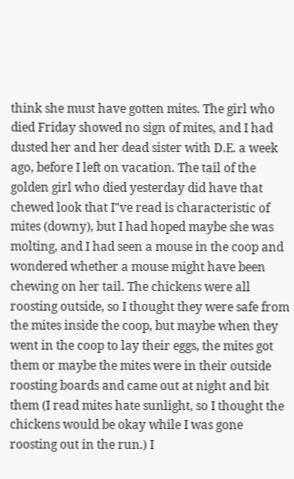think she must have gotten mites. The girl who died Friday showed no sign of mites, and I had dusted her and her dead sister with D.E. a week ago, before I left on vacation. The tail of the golden girl who died yesterday did have that chewed look that I"ve read is characteristic of mites (downy), but I had hoped maybe she was molting, and I had seen a mouse in the coop and wondered whether a mouse might have been chewing on her tail. The chickens were all roosting outside, so I thought they were safe from the mites inside the coop, but maybe when they went in the coop to lay their eggs, the mites got them or maybe the mites were in their outside roosting boards and came out at night and bit them (I read mites hate sunlight, so I thought the chickens would be okay while I was gone roosting out in the run.) I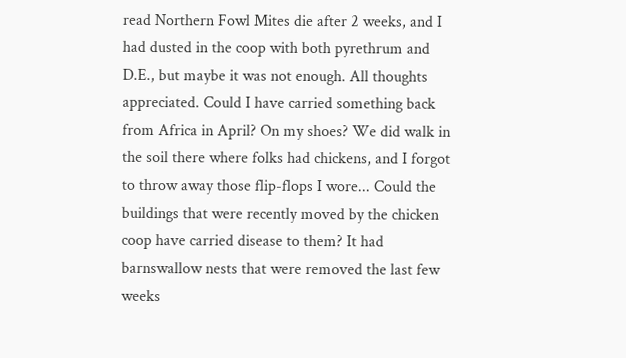read Northern Fowl Mites die after 2 weeks, and I had dusted in the coop with both pyrethrum and D.E., but maybe it was not enough. All thoughts appreciated. Could I have carried something back from Africa in April? On my shoes? We did walk in the soil there where folks had chickens, and I forgot to throw away those flip-flops I wore... Could the buildings that were recently moved by the chicken coop have carried disease to them? It had barnswallow nests that were removed the last few weeks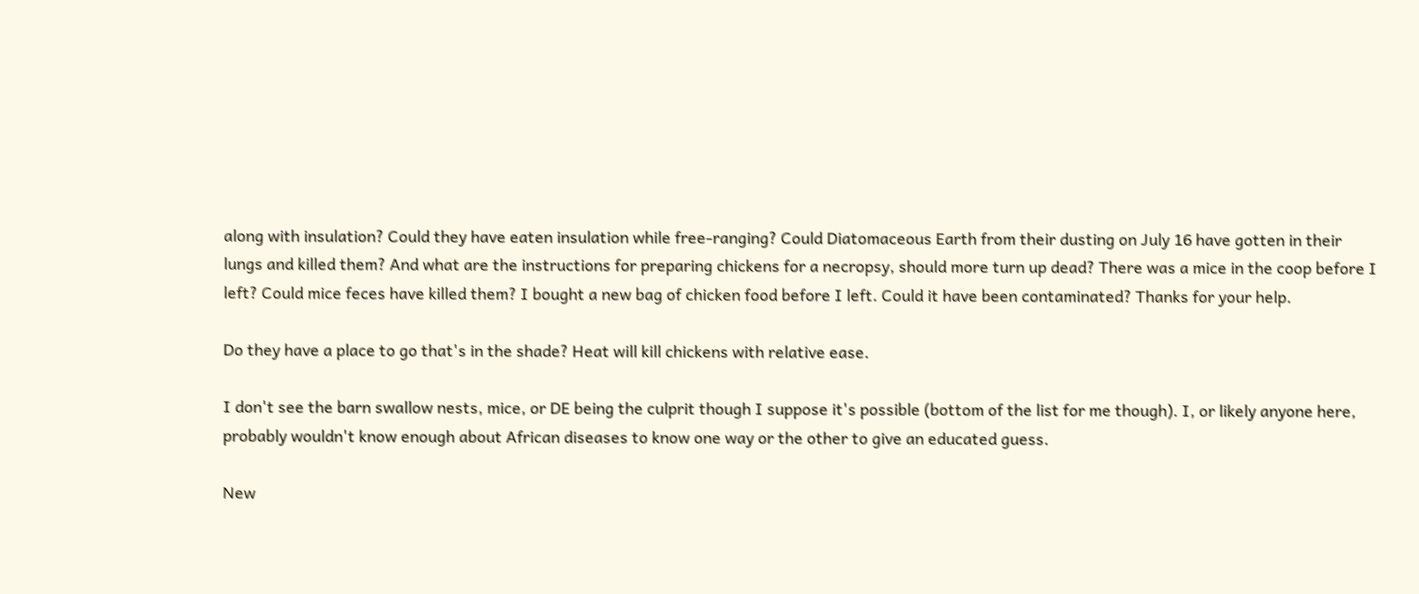along with insulation? Could they have eaten insulation while free-ranging? Could Diatomaceous Earth from their dusting on July 16 have gotten in their lungs and killed them? And what are the instructions for preparing chickens for a necropsy, should more turn up dead? There was a mice in the coop before I left? Could mice feces have killed them? I bought a new bag of chicken food before I left. Could it have been contaminated? Thanks for your help.

Do they have a place to go that's in the shade? Heat will kill chickens with relative ease.

I don't see the barn swallow nests, mice, or DE being the culprit though I suppose it's possible (bottom of the list for me though). I, or likely anyone here, probably wouldn't know enough about African diseases to know one way or the other to give an educated guess.

New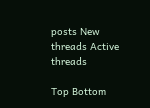posts New threads Active threads

Top Bottom